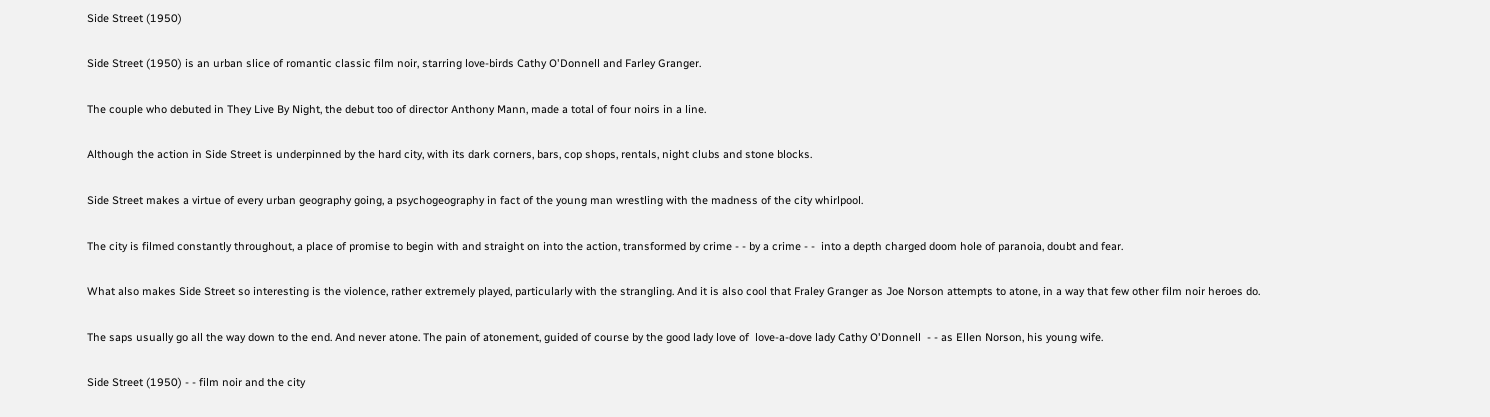Side Street (1950)

Side Street (1950) is an urban slice of romantic classic film noir, starring love-birds Cathy O'Donnell and Farley Granger.

The couple who debuted in They Live By Night, the debut too of director Anthony Mann, made a total of four noirs in a line.

Although the action in Side Street is underpinned by the hard city, with its dark corners, bars, cop shops, rentals, night clubs and stone blocks.

Side Street makes a virtue of every urban geography going, a psychogeography in fact of the young man wrestling with the madness of the city whirlpool.

The city is filmed constantly throughout, a place of promise to begin with and straight on into the action, transformed by crime - - by a crime - -  into a depth charged doom hole of paranoia, doubt and fear.

What also makes Side Street so interesting is the violence, rather extremely played, particularly with the strangling. And it is also cool that Fraley Granger as Joe Norson attempts to atone, in a way that few other film noir heroes do.

The saps usually go all the way down to the end. And never atone. The pain of atonement, guided of course by the good lady love of  love-a-dove lady Cathy O'Donnell  - - as Ellen Norson, his young wife.

Side Street (1950) - - film noir and the city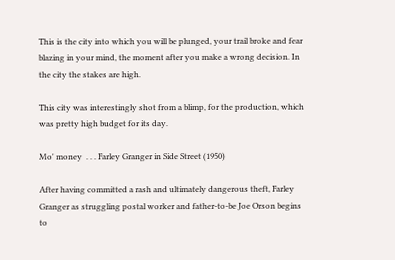This is the city into which you will be plunged, your trail broke and fear blazing in your mind, the moment after you make a wrong decision. In the city the stakes are high.

This city was interestingly shot from a blimp, for the production, which was pretty high budget for its day.

Mo' money  . . . Farley Granger in Side Street (1950)

After having committed a rash and ultimately dangerous theft, Farley Granger as struggling postal worker and father-to-be Joe Orson begins to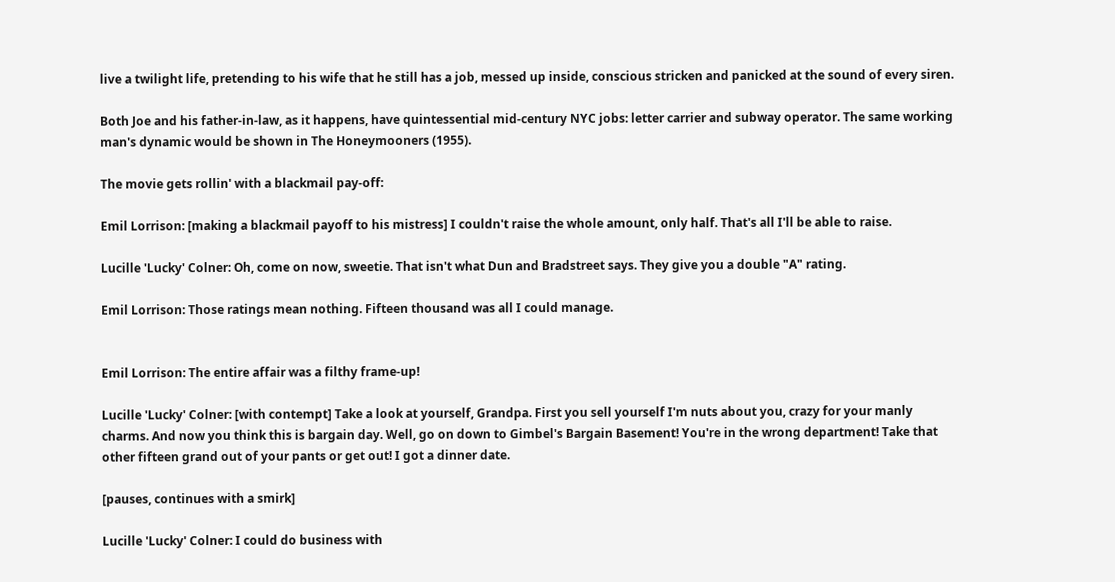live a twilight life, pretending to his wife that he still has a job, messed up inside, conscious stricken and panicked at the sound of every siren.

Both Joe and his father-in-law, as it happens, have quintessential mid-century NYC jobs: letter carrier and subway operator. The same working man's dynamic would be shown in The Honeymooners (1955).

The movie gets rollin' with a blackmail pay-off:

Emil Lorrison: [making a blackmail payoff to his mistress] I couldn't raise the whole amount, only half. That's all I'll be able to raise.

Lucille 'Lucky' Colner: Oh, come on now, sweetie. That isn't what Dun and Bradstreet says. They give you a double "A" rating.

Emil Lorrison: Those ratings mean nothing. Fifteen thousand was all I could manage.


Emil Lorrison: The entire affair was a filthy frame-up!

Lucille 'Lucky' Colner: [with contempt] Take a look at yourself, Grandpa. First you sell yourself I'm nuts about you, crazy for your manly charms. And now you think this is bargain day. Well, go on down to Gimbel's Bargain Basement! You're in the wrong department! Take that other fifteen grand out of your pants or get out! I got a dinner date.

[pauses, continues with a smirk]

Lucille 'Lucky' Colner: I could do business with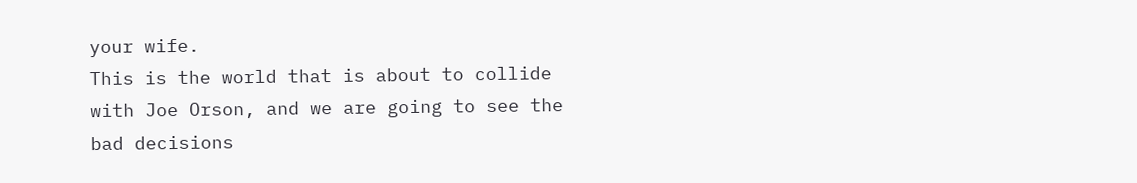your wife.
This is the world that is about to collide with Joe Orson, and we are going to see the bad decisions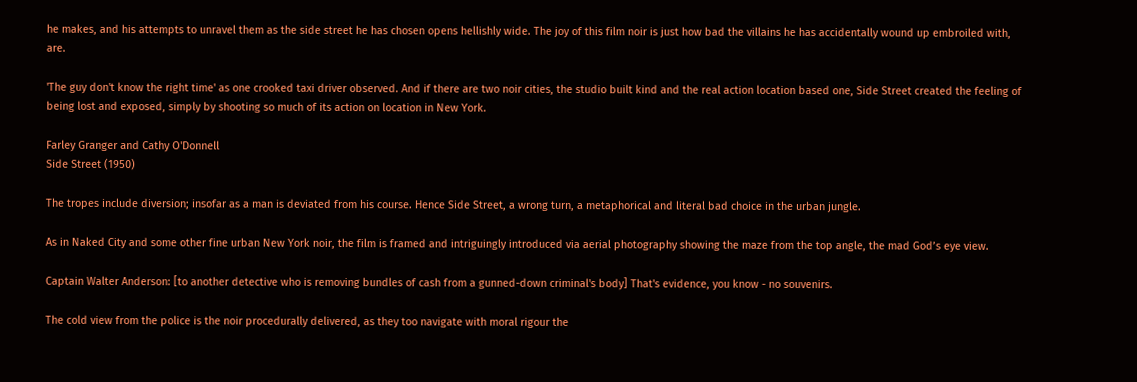he makes, and his attempts to unravel them as the side street he has chosen opens hellishly wide. The joy of this film noir is just how bad the villains he has accidentally wound up embroiled with, are.

'The guy don't know the right time' as one crooked taxi driver observed. And if there are two noir cities, the studio built kind and the real action location based one, Side Street created the feeling of being lost and exposed, simply by shooting so much of its action on location in New York.

Farley Granger and Cathy O'Donnell
Side Street (1950)

The tropes include diversion; insofar as a man is deviated from his course. Hence Side Street, a wrong turn, a metaphorical and literal bad choice in the urban jungle.

As in Naked City and some other fine urban New York noir, the film is framed and intriguingly introduced via aerial photography showing the maze from the top angle, the mad God’s eye view.

Captain Walter Anderson: [to another detective who is removing bundles of cash from a gunned-down criminal's body] That's evidence, you know - no souvenirs.

The cold view from the police is the noir procedurally delivered, as they too navigate with moral rigour the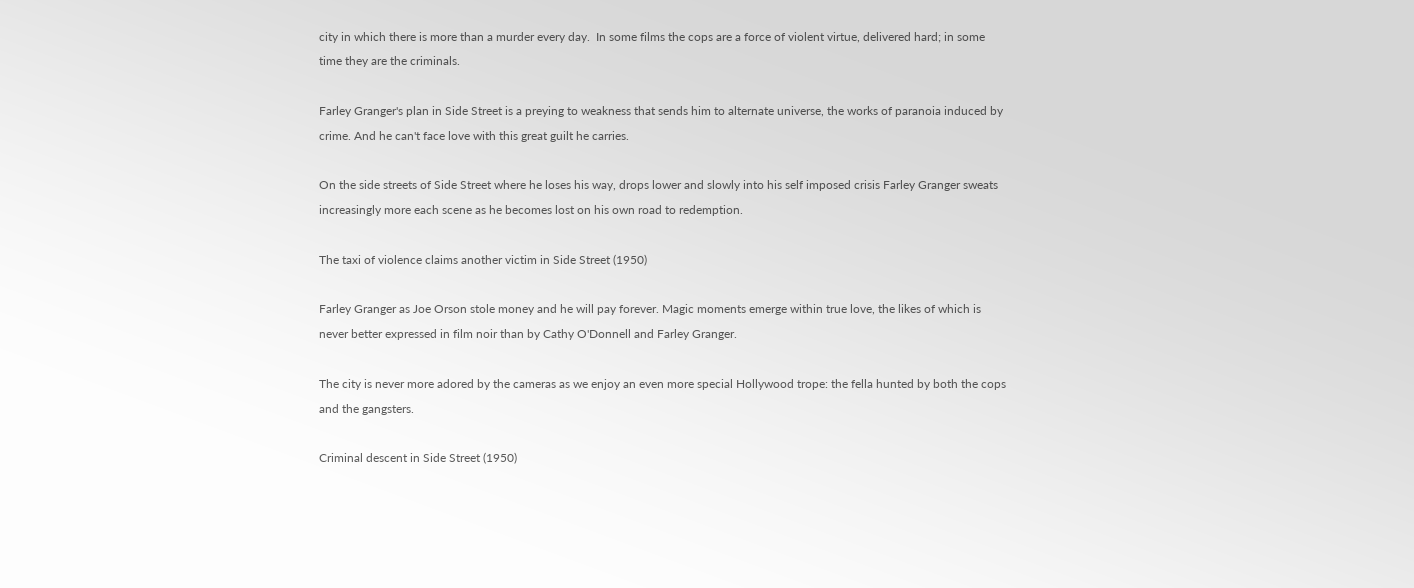city in which there is more than a murder every day.  In some films the cops are a force of violent virtue, delivered hard; in some time they are the criminals.

Farley Granger's plan in Side Street is a preying to weakness that sends him to alternate universe, the works of paranoia induced by crime. And he can't face love with this great guilt he carries.

On the side streets of Side Street where he loses his way, drops lower and slowly into his self imposed crisis Farley Granger sweats increasingly more each scene as he becomes lost on his own road to redemption.

The taxi of violence claims another victim in Side Street (1950)

Farley Granger as Joe Orson stole money and he will pay forever. Magic moments emerge within true love, the likes of which is never better expressed in film noir than by Cathy O'Donnell and Farley Granger.

The city is never more adored by the cameras as we enjoy an even more special Hollywood trope: the fella hunted by both the cops and the gangsters.

Criminal descent in Side Street (1950)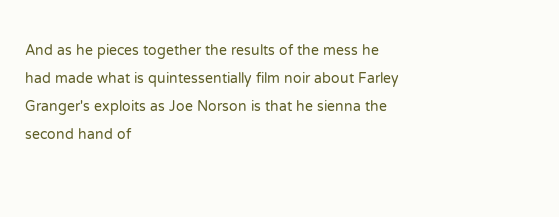And as he pieces together the results of the mess he had made what is quintessentially film noir about Farley Granger's exploits as Joe Norson is that he sienna the second hand of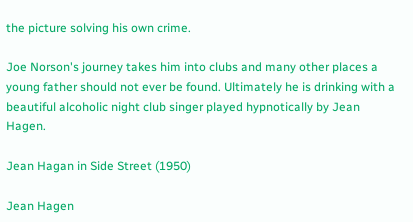the picture solving his own crime.

Joe Norson's journey takes him into clubs and many other places a young father should not ever be found. Ultimately he is drinking with a beautiful alcoholic night club singer played hypnotically by Jean Hagen.

Jean Hagan in Side Street (1950)

Jean Hagen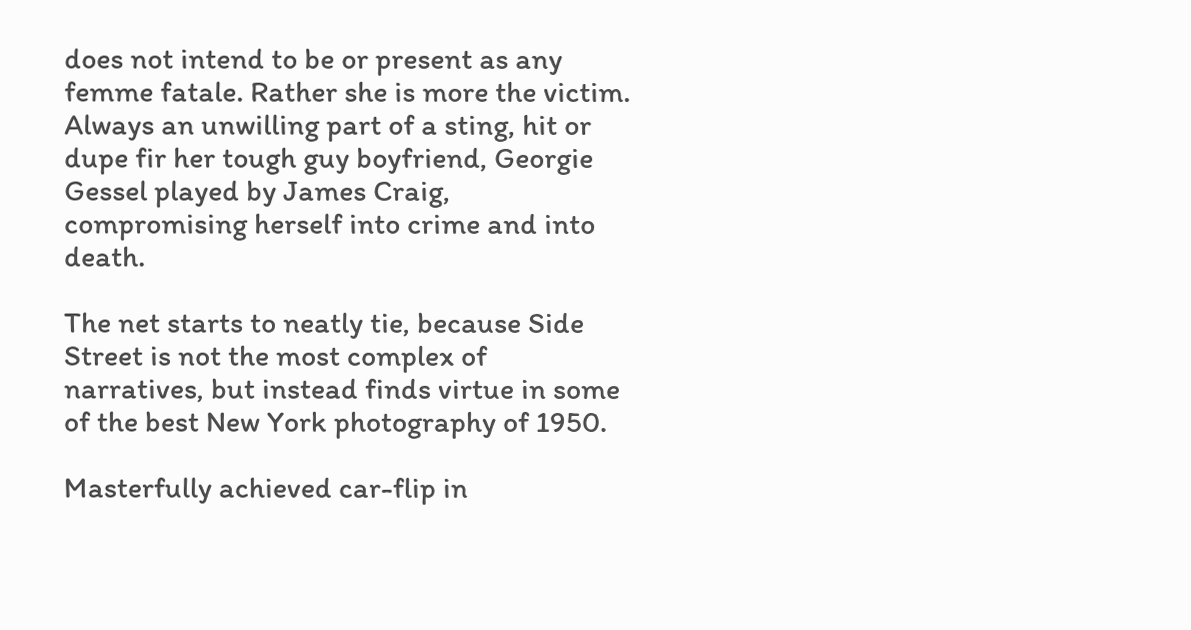does not intend to be or present as any femme fatale. Rather she is more the victim. Always an unwilling part of a sting, hit or dupe fir her tough guy boyfriend, Georgie Gessel played by James Craig, compromising herself into crime and into death.

The net starts to neatly tie, because Side Street is not the most complex of narratives, but instead finds virtue in some of the best New York photography of 1950.

Masterfully achieved car-flip in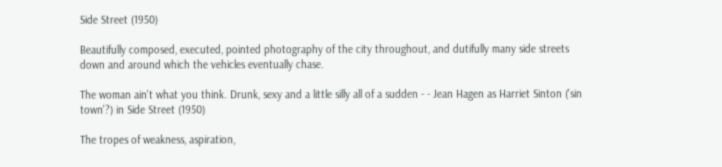Side Street (1950)

Beautifully composed, executed, pointed photography of the city throughout, and dutifully many side streets down and around which the vehicles eventually chase.

The woman ain't what you think. Drunk, sexy and a little silly all of a sudden - - Jean Hagen as Harriet Sinton ('sin town'?) in Side Street (1950)

The tropes of weakness, aspiration,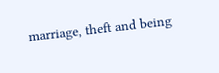marriage, theft and being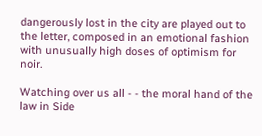dangerously lost in the city are played out to the letter, composed in an emotional fashion with unusually high doses of optimism for noir.

Watching over us all - - the moral hand of the law in Side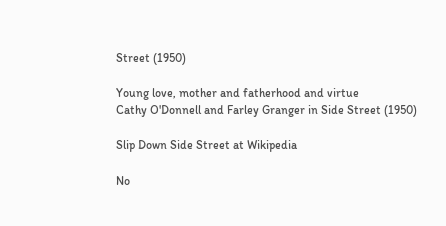Street (1950)

Young love, mother and fatherhood and virtue
Cathy O'Donnell and Farley Granger in Side Street (1950)

Slip Down Side Street at Wikipedia

No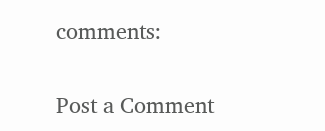comments:

Post a Comment